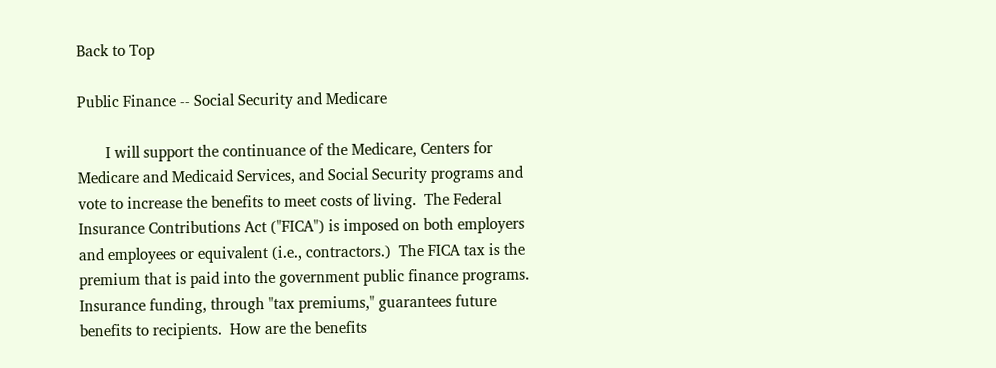Back to Top

Public Finance -- Social Security and Medicare

       I will support the continuance of the Medicare, Centers for Medicare and Medicaid Services, and Social Security programs and vote to increase the benefits to meet costs of living.  The Federal Insurance Contributions Act ("FICA") is imposed on both employers and employees or equivalent (i.e., contractors.)  The FICA tax is the premium that is paid into the government public finance programs.  Insurance funding, through "tax premiums," guarantees future benefits to recipients.  How are the benefits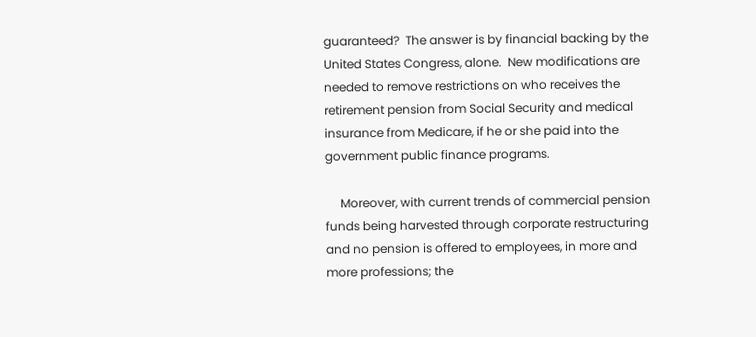guaranteed?  The answer is by financial backing by the United States Congress, alone.  New modifications are needed to remove restrictions on who receives the retirement pension from Social Security and medical insurance from Medicare, if he or she paid into the government public finance programs.

     Moreover, with current trends of commercial pension funds being harvested through corporate restructuring and no pension is offered to employees, in more and more professions; the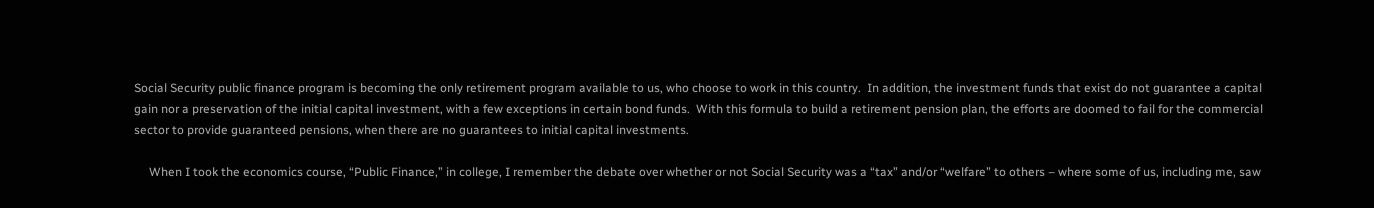Social Security public finance program is becoming the only retirement program available to us, who choose to work in this country.  In addition, the investment funds that exist do not guarantee a capital gain nor a preservation of the initial capital investment, with a few exceptions in certain bond funds.  With this formula to build a retirement pension plan, the efforts are doomed to fail for the commercial sector to provide guaranteed pensions, when there are no guarantees to initial capital investments.

     When I took the economics course, “Public Finance,” in college, I remember the debate over whether or not Social Security was a “tax” and/or “welfare” to others – where some of us, including me, saw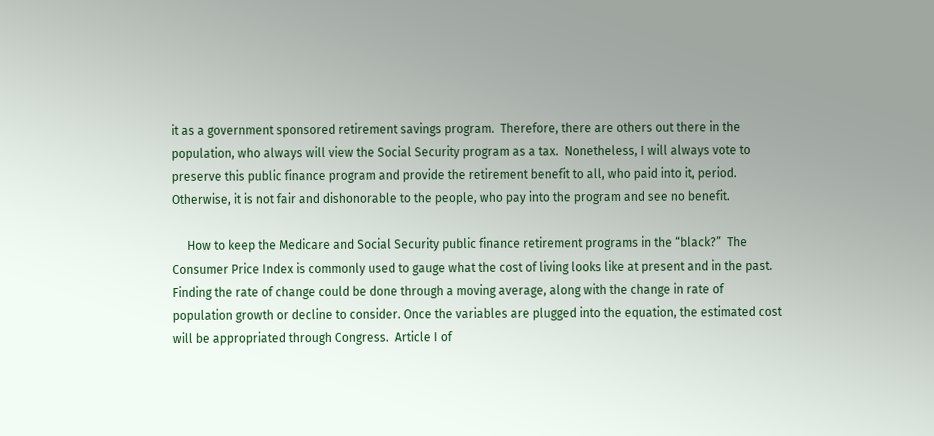it as a government sponsored retirement savings program.  Therefore, there are others out there in the population, who always will view the Social Security program as a tax.  Nonetheless, I will always vote to preserve this public finance program and provide the retirement benefit to all, who paid into it, period.  Otherwise, it is not fair and dishonorable to the people, who pay into the program and see no benefit.

     How to keep the Medicare and Social Security public finance retirement programs in the “black?”  The Consumer Price Index is commonly used to gauge what the cost of living looks like at present and in the past. Finding the rate of change could be done through a moving average, along with the change in rate of population growth or decline to consider. Once the variables are plugged into the equation, the estimated cost will be appropriated through Congress.  Article I of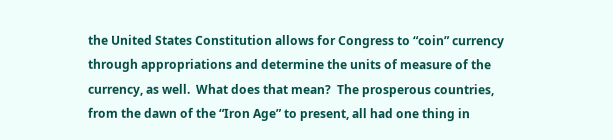the United States Constitution allows for Congress to “coin” currency through appropriations and determine the units of measure of the currency, as well.  What does that mean?  The prosperous countries, from the dawn of the “Iron Age” to present, all had one thing in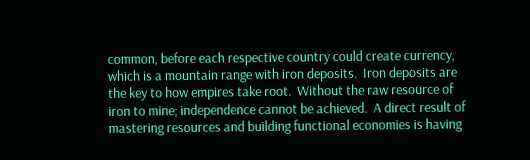common, before each respective country could create currency, which is a mountain range with iron deposits.  Iron deposits are the key to how empires take root.  Without the raw resource of iron to mine; independence cannot be achieved.  A direct result of mastering resources and building functional economies is having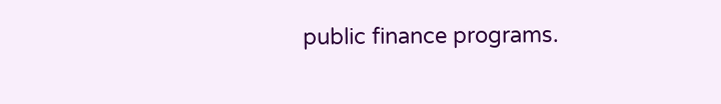public finance programs.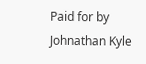Paid for by Johnathan Kyle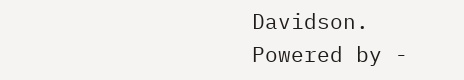Davidson.
Powered by -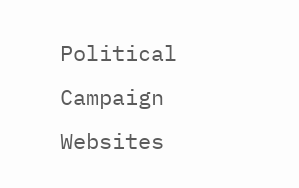Political Campaign Websites